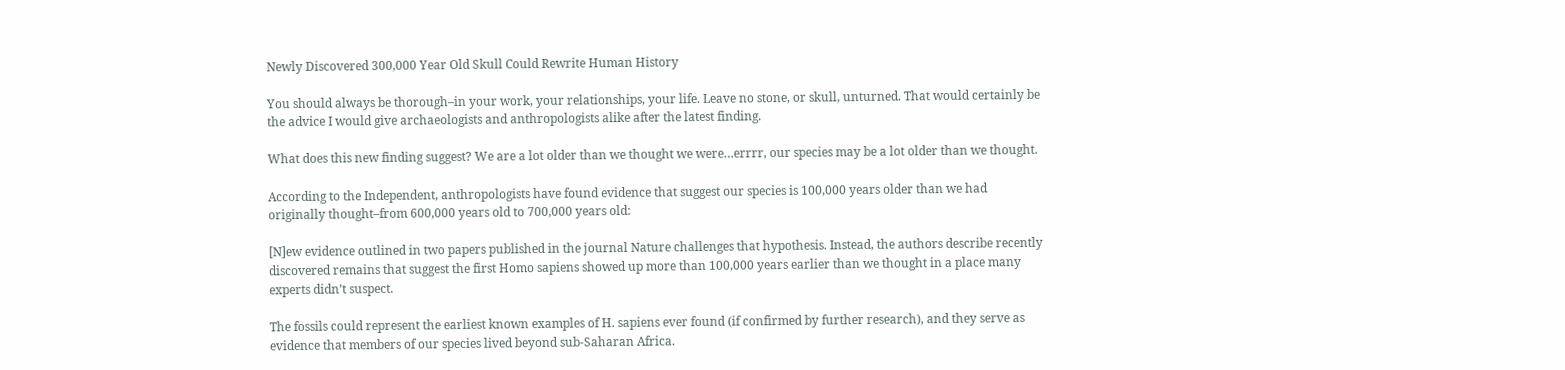Newly Discovered 300,000 Year Old Skull Could Rewrite Human History

You should always be thorough–in your work, your relationships, your life. Leave no stone, or skull, unturned. That would certainly be the advice I would give archaeologists and anthropologists alike after the latest finding.

What does this new finding suggest? We are a lot older than we thought we were…errrr, our species may be a lot older than we thought.

According to the Independent, anthropologists have found evidence that suggest our species is 100,000 years older than we had originally thought–from 600,000 years old to 700,000 years old:

[N]ew evidence outlined in two papers published in the journal Nature challenges that hypothesis. Instead, the authors describe recently discovered remains that suggest the first Homo sapiens showed up more than 100,000 years earlier than we thought in a place many experts didn’t suspect.

The fossils could represent the earliest known examples of H. sapiens ever found (if confirmed by further research), and they serve as evidence that members of our species lived beyond sub-Saharan Africa.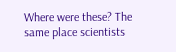Where were these? The same place scientists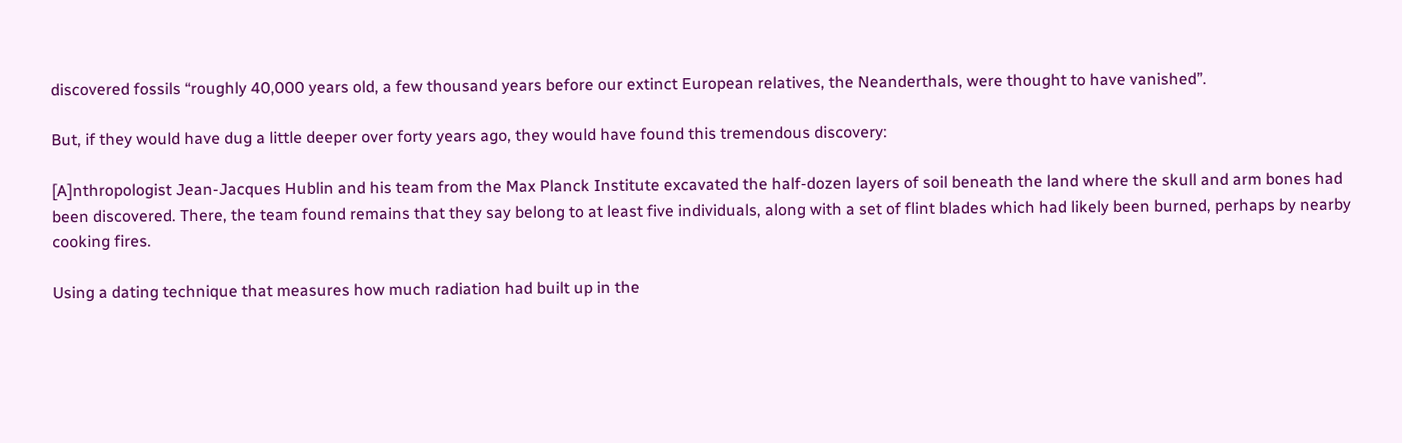discovered fossils “roughly 40,000 years old, a few thousand years before our extinct European relatives, the Neanderthals, were thought to have vanished”.

But, if they would have dug a little deeper over forty years ago, they would have found this tremendous discovery:

[A]nthropologist Jean-Jacques Hublin and his team from the Max Planck Institute excavated the half-dozen layers of soil beneath the land where the skull and arm bones had been discovered. There, the team found remains that they say belong to at least five individuals, along with a set of flint blades which had likely been burned, perhaps by nearby cooking fires.

Using a dating technique that measures how much radiation had built up in the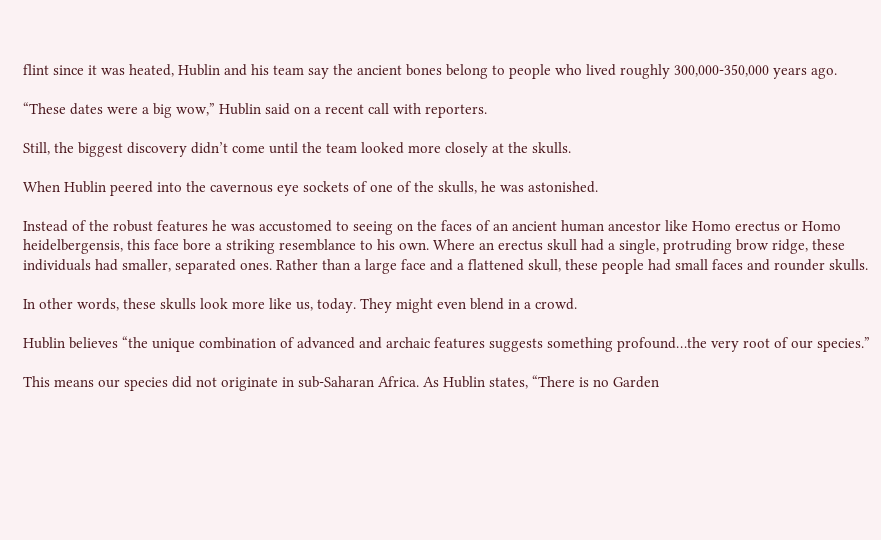flint since it was heated, Hublin and his team say the ancient bones belong to people who lived roughly 300,000-350,000 years ago.

“These dates were a big wow,” Hublin said on a recent call with reporters.

Still, the biggest discovery didn’t come until the team looked more closely at the skulls.

When Hublin peered into the cavernous eye sockets of one of the skulls, he was astonished.

Instead of the robust features he was accustomed to seeing on the faces of an ancient human ancestor like Homo erectus or Homo heidelbergensis, this face bore a striking resemblance to his own. Where an erectus skull had a single, protruding brow ridge, these individuals had smaller, separated ones. Rather than a large face and a flattened skull, these people had small faces and rounder skulls.

In other words, these skulls look more like us, today. They might even blend in a crowd.

Hublin believes “the unique combination of advanced and archaic features suggests something profound…the very root of our species.”

This means our species did not originate in sub-Saharan Africa. As Hublin states, “There is no Garden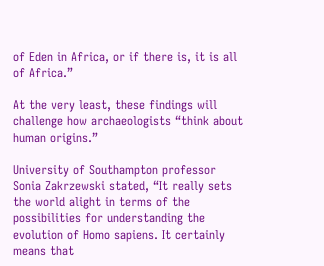of Eden in Africa, or if there is, it is all of Africa.”

At the very least, these findings will challenge how archaeologists “think about human origins.”

University of Southampton professor Sonia Zakrzewski stated, “It really sets the world alight in terms of the possibilities for understanding the evolution of Homo sapiens. It certainly means that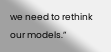we need to rethink our models.”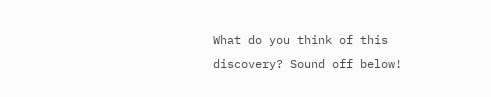What do you think of this discovery? Sound off below!